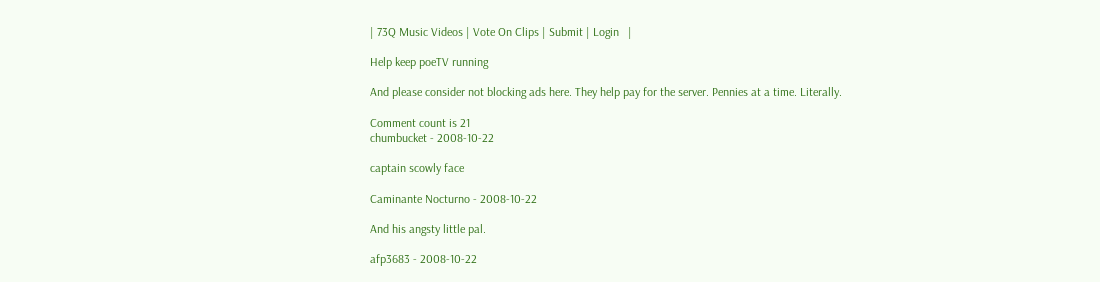| 73Q Music Videos | Vote On Clips | Submit | Login   |

Help keep poeTV running

And please consider not blocking ads here. They help pay for the server. Pennies at a time. Literally.

Comment count is 21
chumbucket - 2008-10-22

captain scowly face

Caminante Nocturno - 2008-10-22

And his angsty little pal.

afp3683 - 2008-10-22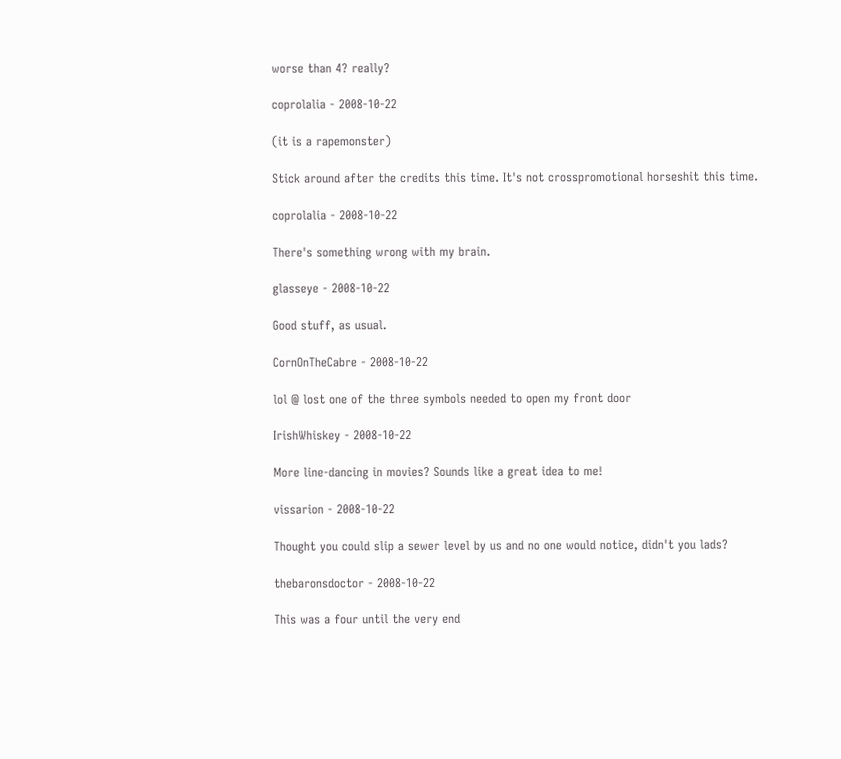worse than 4? really?

coprolalia - 2008-10-22

(it is a rapemonster)

Stick around after the credits this time. It's not crosspromotional horseshit this time.

coprolalia - 2008-10-22

There's something wrong with my brain.

glasseye - 2008-10-22

Good stuff, as usual.

CornOnTheCabre - 2008-10-22

lol @ lost one of the three symbols needed to open my front door

IrishWhiskey - 2008-10-22

More line-dancing in movies? Sounds like a great idea to me!

vissarion - 2008-10-22

Thought you could slip a sewer level by us and no one would notice, didn't you lads?

thebaronsdoctor - 2008-10-22

This was a four until the very end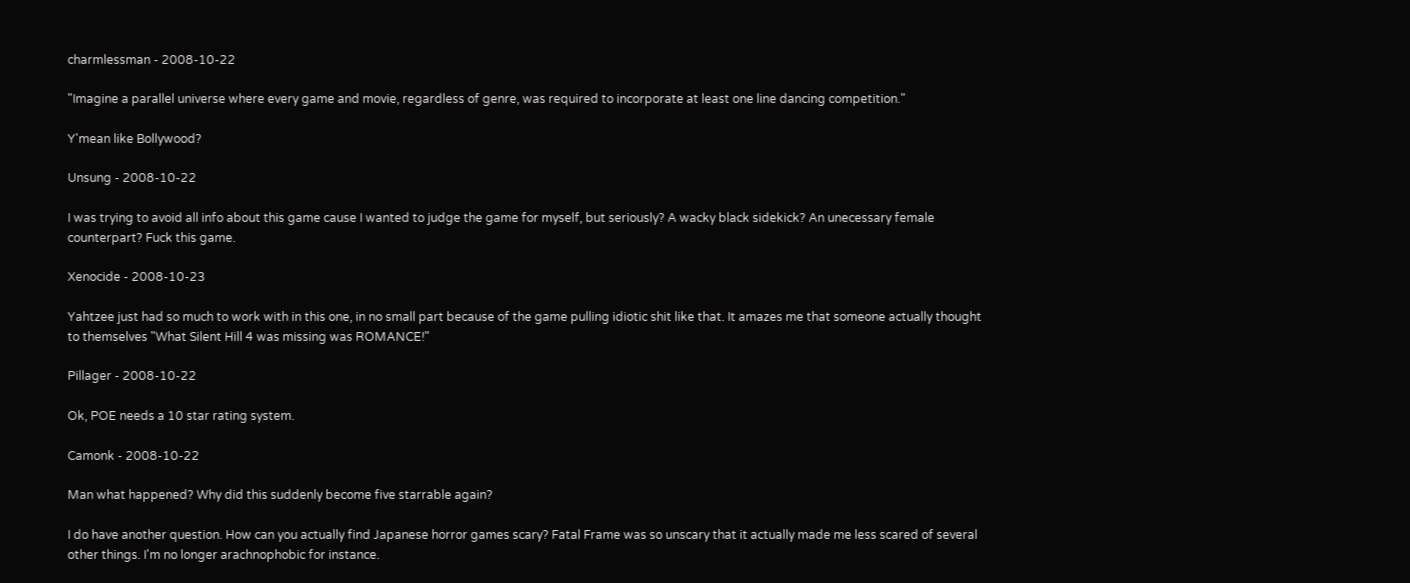charmlessman - 2008-10-22

"Imagine a parallel universe where every game and movie, regardless of genre, was required to incorporate at least one line dancing competition."

Y'mean like Bollywood?

Unsung - 2008-10-22

I was trying to avoid all info about this game cause I wanted to judge the game for myself, but seriously? A wacky black sidekick? An unecessary female counterpart? Fuck this game.

Xenocide - 2008-10-23

Yahtzee just had so much to work with in this one, in no small part because of the game pulling idiotic shit like that. It amazes me that someone actually thought to themselves "What Silent Hill 4 was missing was ROMANCE!"

Pillager - 2008-10-22

Ok, POE needs a 10 star rating system.

Camonk - 2008-10-22

Man what happened? Why did this suddenly become five starrable again?

I do have another question. How can you actually find Japanese horror games scary? Fatal Frame was so unscary that it actually made me less scared of several other things. I'm no longer arachnophobic for instance.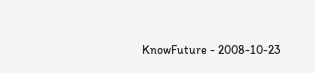KnowFuture - 2008-10-23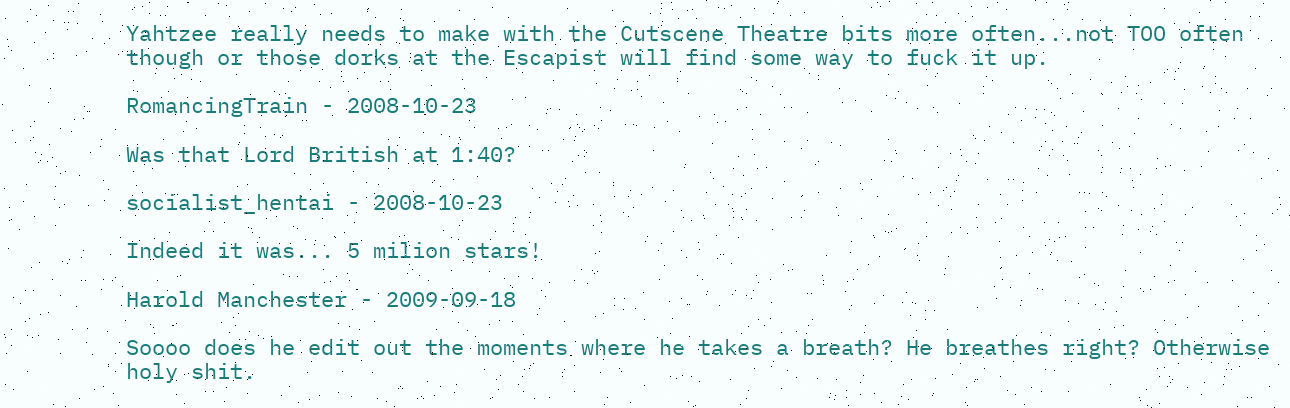Yahtzee really needs to make with the Cutscene Theatre bits more often...not TOO often though or those dorks at the Escapist will find some way to fuck it up.

RomancingTrain - 2008-10-23

Was that Lord British at 1:40?

socialist_hentai - 2008-10-23

Indeed it was... 5 milion stars!

Harold Manchester - 2009-09-18

Soooo does he edit out the moments where he takes a breath? He breathes right? Otherwise holy shit.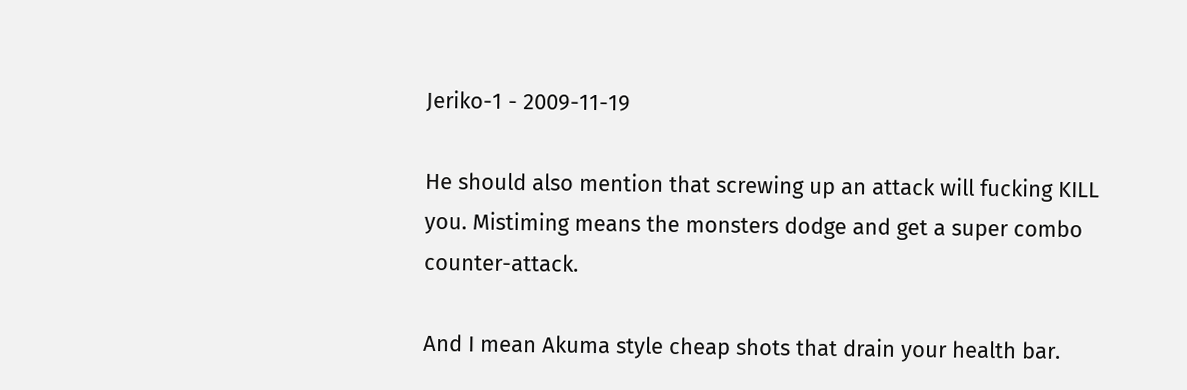Jeriko-1 - 2009-11-19

He should also mention that screwing up an attack will fucking KILL you. Mistiming means the monsters dodge and get a super combo counter-attack.

And I mean Akuma style cheap shots that drain your health bar.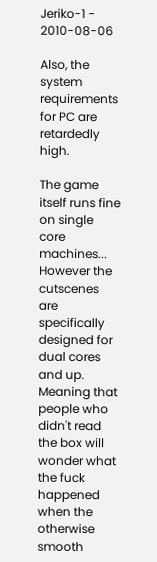Jeriko-1 - 2010-08-06

Also, the system requirements for PC are retardedly high.

The game itself runs fine on single core machines... However the cutscenes are specifically designed for dual cores and up. Meaning that people who didn't read the box will wonder what the fuck happened when the otherwise smooth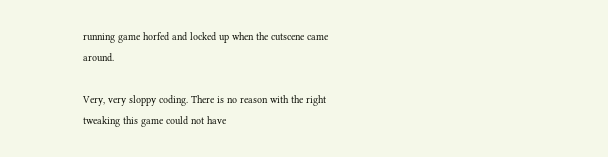running game horfed and locked up when the cutscene came around.

Very, very sloppy coding. There is no reason with the right tweaking this game could not have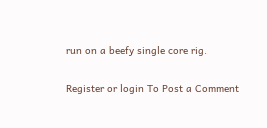run on a beefy single core rig.

Register or login To Post a Comment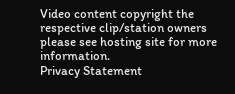Video content copyright the respective clip/station owners please see hosting site for more information.
Privacy Statement